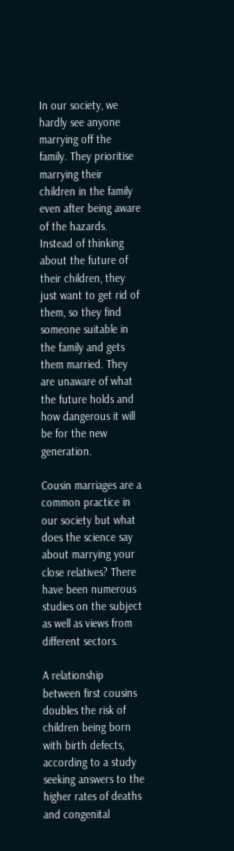In our society, we hardly see anyone marrying off the family. They prioritise marrying their children in the family even after being aware of the hazards. Instead of thinking about the future of their children, they just want to get rid of them, so they find someone suitable in the family and gets them married. They are unaware of what the future holds and how dangerous it will be for the new generation.

Cousin marriages are a common practice in our society but what does the science say about marrying your close relatives? There have been numerous studies on the subject as well as views from different sectors.

A relationship between first cousins doubles the risk of children being born with birth defects, according to a study seeking answers to the higher rates of deaths and congenital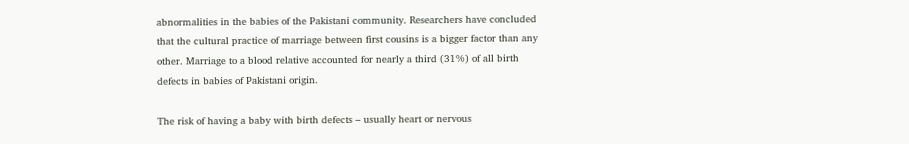abnormalities in the babies of the Pakistani community. Researchers have concluded that the cultural practice of marriage between first cousins is a bigger factor than any other. Marriage to a blood relative accounted for nearly a third (31%) of all birth defects in babies of Pakistani origin.

The risk of having a baby with birth defects – usually heart or nervous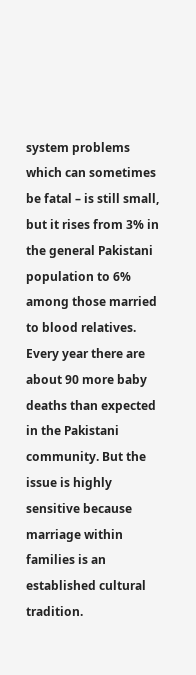system problems which can sometimes be fatal – is still small, but it rises from 3% in the general Pakistani population to 6% among those married to blood relatives. Every year there are about 90 more baby deaths than expected in the Pakistani community. But the issue is highly sensitive because marriage within families is an established cultural tradition.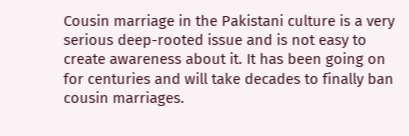Cousin marriage in the Pakistani culture is a very serious deep-rooted issue and is not easy to create awareness about it. It has been going on for centuries and will take decades to finally ban cousin marriages.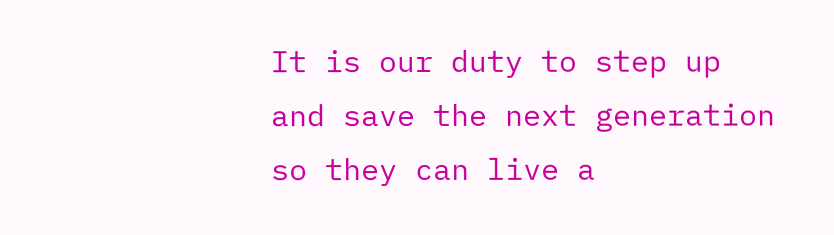It is our duty to step up and save the next generation so they can live a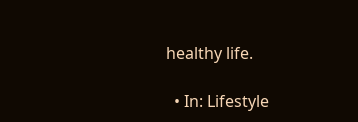healthy life.

  • In: Lifestyle